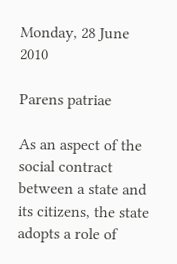Monday, 28 June 2010

Parens patriae

As an aspect of the social contract between a state and its citizens, the state adopts a role of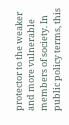protector to the weaker and more vulnerable members of society. In public policy terms, this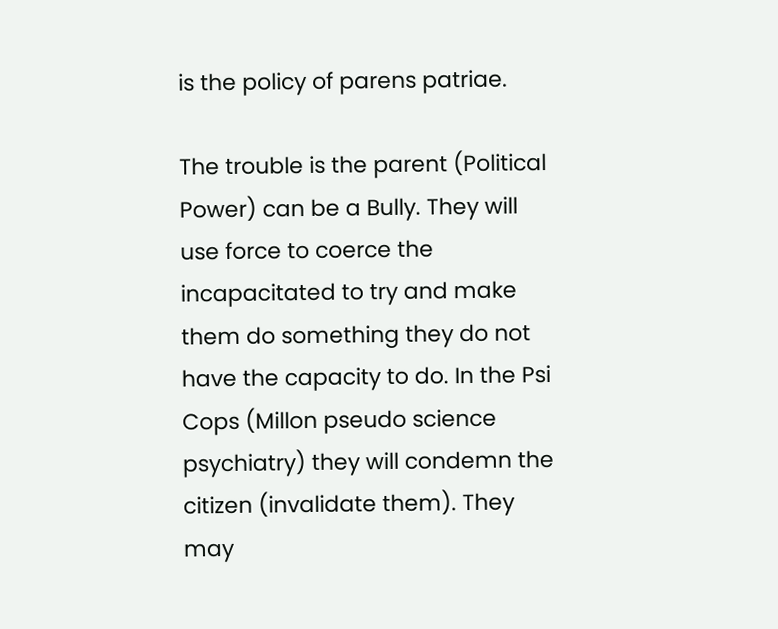is the policy of parens patriae.

The trouble is the parent (Political Power) can be a Bully. They will use force to coerce the incapacitated to try and make them do something they do not have the capacity to do. In the Psi Cops (Millon pseudo science psychiatry) they will condemn the citizen (invalidate them). They may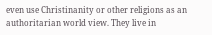even use Christinanity or other religions as an authoritarian world view. They live in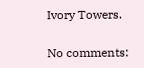Ivory Towers.

No comments: